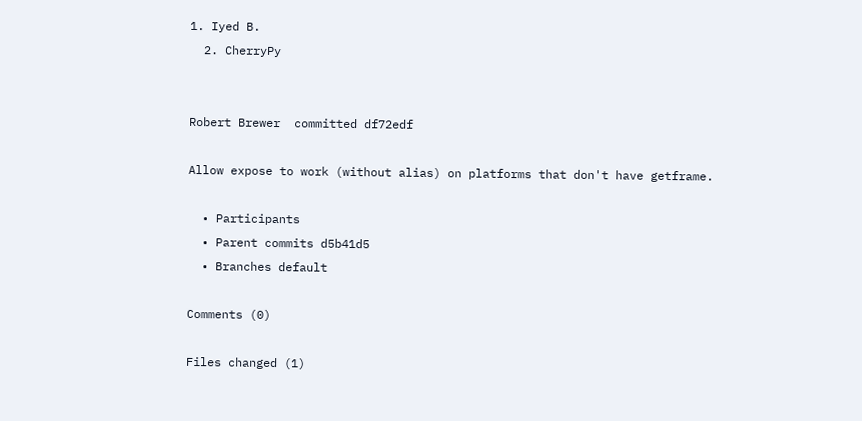1. Iyed B.
  2. CherryPy


Robert Brewer  committed df72edf

Allow expose to work (without alias) on platforms that don't have getframe.

  • Participants
  • Parent commits d5b41d5
  • Branches default

Comments (0)

Files changed (1)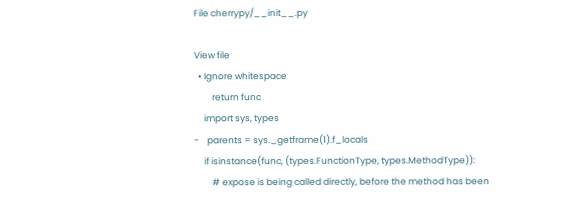File cherrypy/__init__.py

View file
  • Ignore whitespace
         return func
     import sys, types
-    parents = sys._getframe(1).f_locals
     if isinstance(func, (types.FunctionType, types.MethodType)):
         # expose is being called directly, before the method has been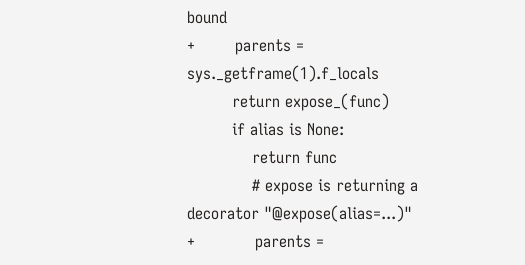bound
+        parents = sys._getframe(1).f_locals
         return expose_(func)
         if alias is None:
             return func
             # expose is returning a decorator "@expose(alias=...)"
+            parents =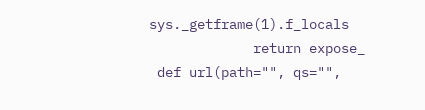sys._getframe(1).f_locals
             return expose_
 def url(path="", qs="",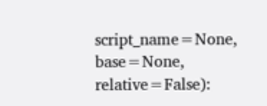script_name=None, base=None, relative=False):